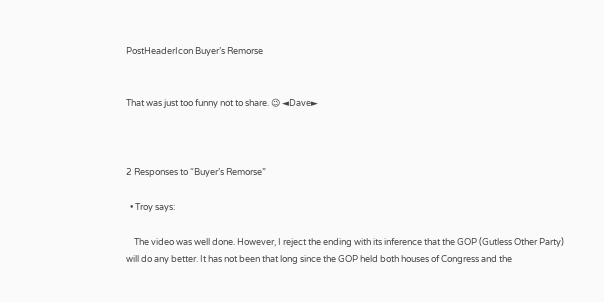PostHeaderIcon Buyer’s Remorse


That was just too funny not to share. 😉 ◄Dave►



2 Responses to “Buyer’s Remorse”

  • Troy says:

    The video was well done. However, I reject the ending with its inference that the GOP (Gutless Other Party) will do any better. It has not been that long since the GOP held both houses of Congress and the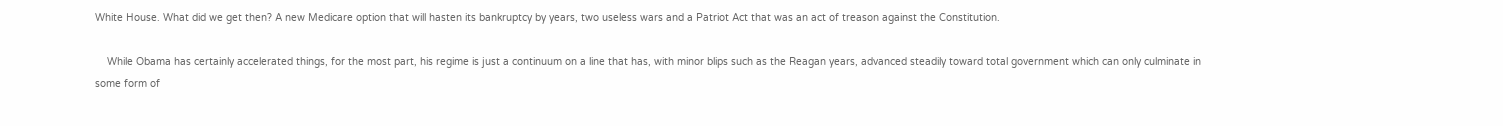White House. What did we get then? A new Medicare option that will hasten its bankruptcy by years, two useless wars and a Patriot Act that was an act of treason against the Constitution.

    While Obama has certainly accelerated things, for the most part, his regime is just a continuum on a line that has, with minor blips such as the Reagan years, advanced steadily toward total government which can only culminate in some form of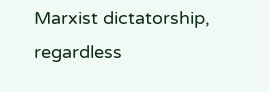Marxist dictatorship, regardless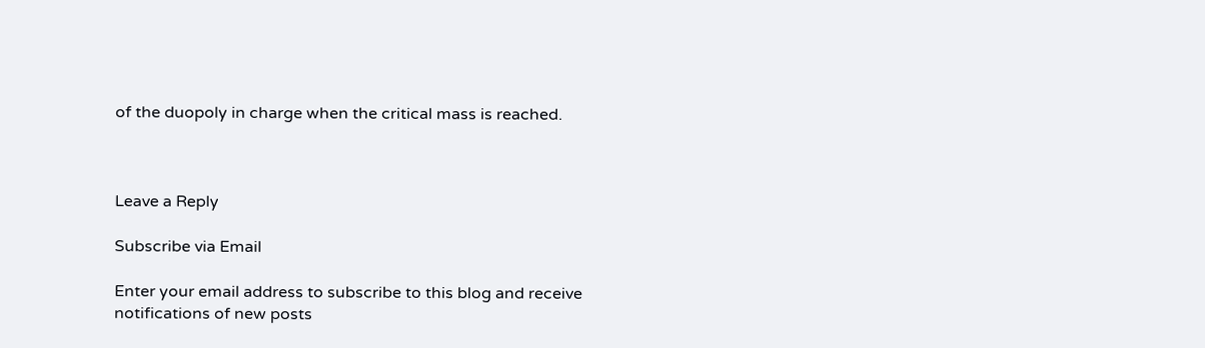of the duopoly in charge when the critical mass is reached.



Leave a Reply

Subscribe via Email

Enter your email address to subscribe to this blog and receive notifications of new posts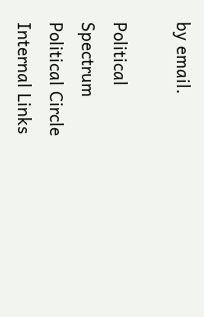by email.

Political Spectrum
Political Circle
Internal Links